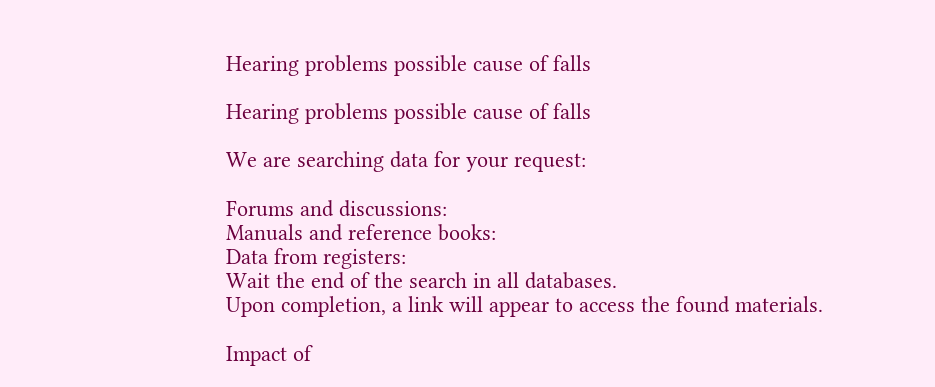Hearing problems possible cause of falls

Hearing problems possible cause of falls

We are searching data for your request:

Forums and discussions:
Manuals and reference books:
Data from registers:
Wait the end of the search in all databases.
Upon completion, a link will appear to access the found materials.

Impact of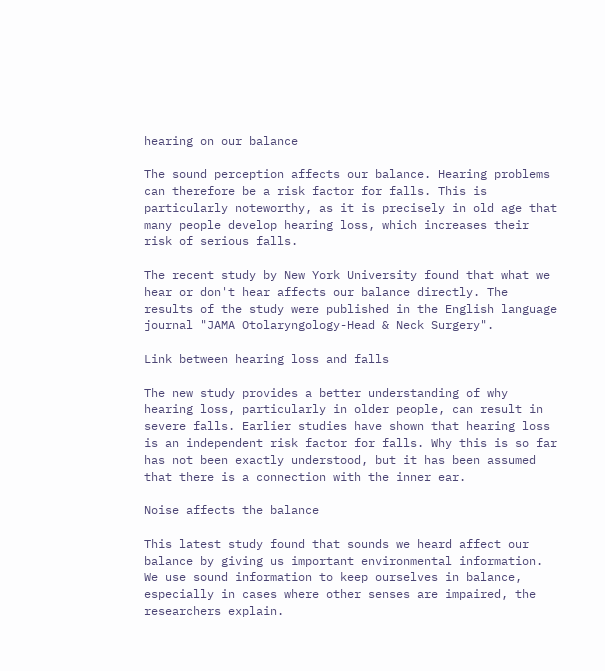hearing on our balance

The sound perception affects our balance. Hearing problems can therefore be a risk factor for falls. This is particularly noteworthy, as it is precisely in old age that many people develop hearing loss, which increases their risk of serious falls.

The recent study by New York University found that what we hear or don't hear affects our balance directly. The results of the study were published in the English language journal "JAMA Otolaryngology-Head & Neck Surgery".

Link between hearing loss and falls

The new study provides a better understanding of why hearing loss, particularly in older people, can result in severe falls. Earlier studies have shown that hearing loss is an independent risk factor for falls. Why this is so far has not been exactly understood, but it has been assumed that there is a connection with the inner ear.

Noise affects the balance

This latest study found that sounds we heard affect our balance by giving us important environmental information. We use sound information to keep ourselves in balance, especially in cases where other senses are impaired, the researchers explain.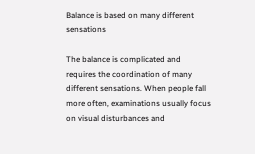Balance is based on many different sensations

The balance is complicated and requires the coordination of many different sensations. When people fall more often, examinations usually focus on visual disturbances and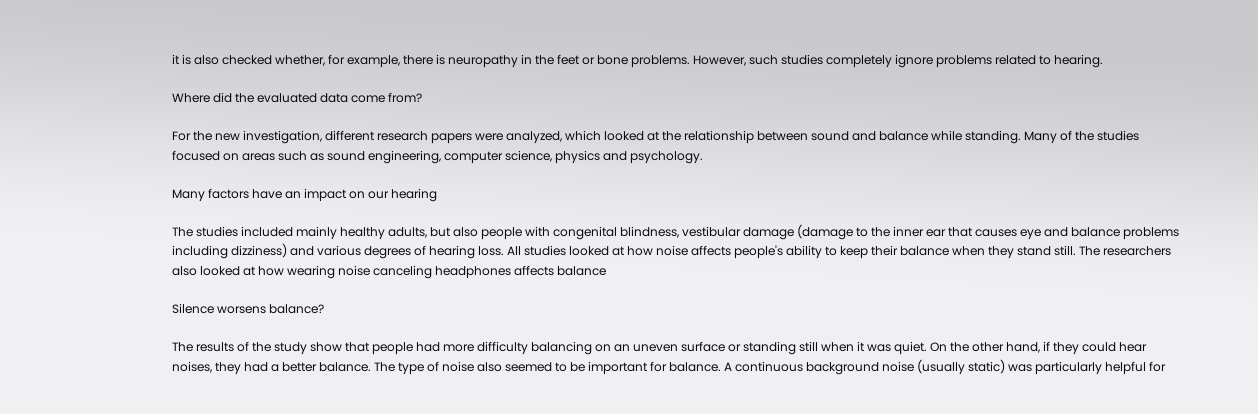it is also checked whether, for example, there is neuropathy in the feet or bone problems. However, such studies completely ignore problems related to hearing.

Where did the evaluated data come from?

For the new investigation, different research papers were analyzed, which looked at the relationship between sound and balance while standing. Many of the studies focused on areas such as sound engineering, computer science, physics and psychology.

Many factors have an impact on our hearing

The studies included mainly healthy adults, but also people with congenital blindness, vestibular damage (damage to the inner ear that causes eye and balance problems including dizziness) and various degrees of hearing loss. All studies looked at how noise affects people's ability to keep their balance when they stand still. The researchers also looked at how wearing noise canceling headphones affects balance

Silence worsens balance?

The results of the study show that people had more difficulty balancing on an uneven surface or standing still when it was quiet. On the other hand, if they could hear noises, they had a better balance. The type of noise also seemed to be important for balance. A continuous background noise (usually static) was particularly helpful for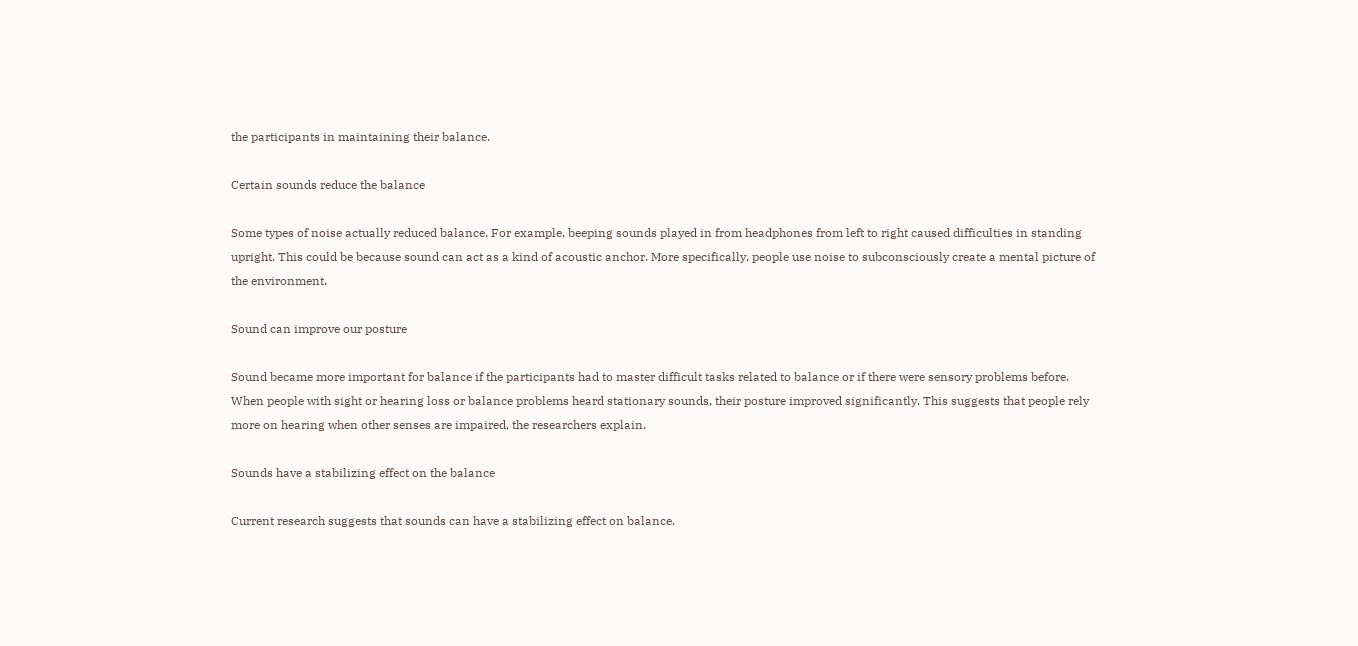the participants in maintaining their balance.

Certain sounds reduce the balance

Some types of noise actually reduced balance. For example, beeping sounds played in from headphones from left to right caused difficulties in standing upright. This could be because sound can act as a kind of acoustic anchor. More specifically, people use noise to subconsciously create a mental picture of the environment.

Sound can improve our posture

Sound became more important for balance if the participants had to master difficult tasks related to balance or if there were sensory problems before. When people with sight or hearing loss or balance problems heard stationary sounds, their posture improved significantly. This suggests that people rely more on hearing when other senses are impaired, the researchers explain.

Sounds have a stabilizing effect on the balance

Current research suggests that sounds can have a stabilizing effect on balance.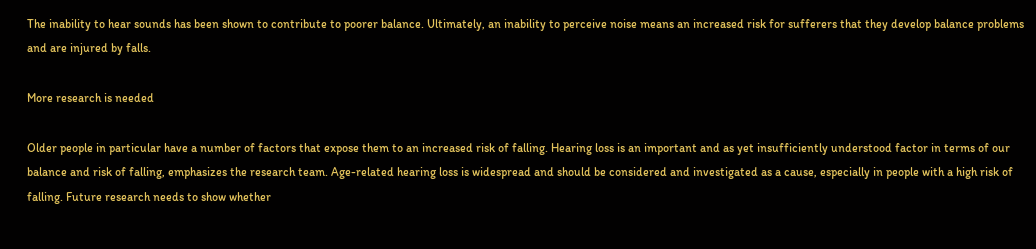The inability to hear sounds has been shown to contribute to poorer balance. Ultimately, an inability to perceive noise means an increased risk for sufferers that they develop balance problems and are injured by falls.

More research is needed

Older people in particular have a number of factors that expose them to an increased risk of falling. Hearing loss is an important and as yet insufficiently understood factor in terms of our balance and risk of falling, emphasizes the research team. Age-related hearing loss is widespread and should be considered and investigated as a cause, especially in people with a high risk of falling. Future research needs to show whether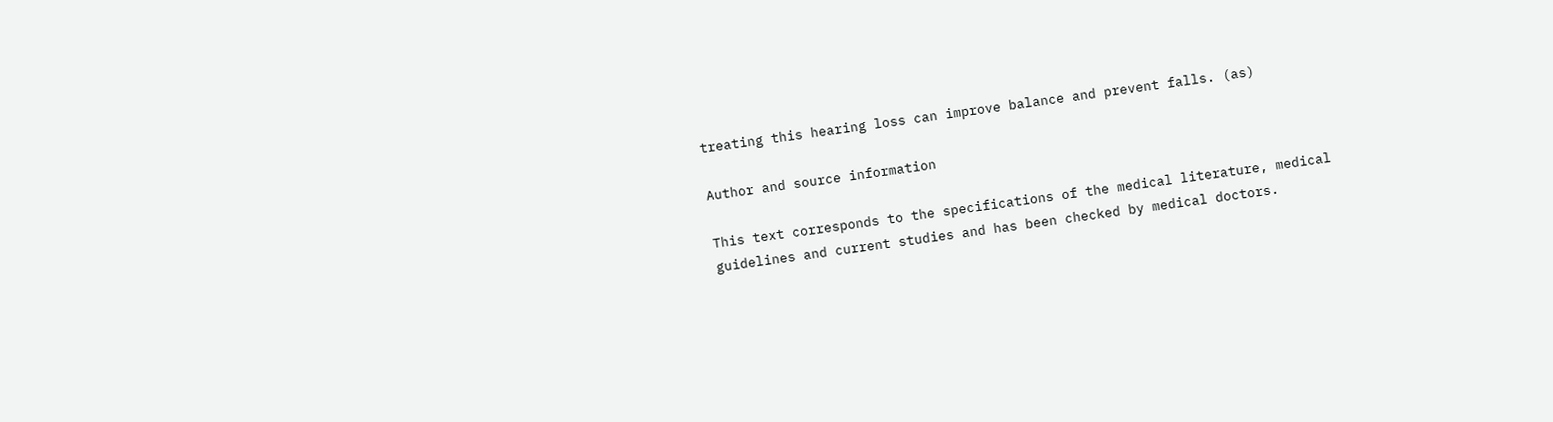treating this hearing loss can improve balance and prevent falls. (as)

Author and source information

This text corresponds to the specifications of the medical literature, medical guidelines and current studies and has been checked by medical doctors.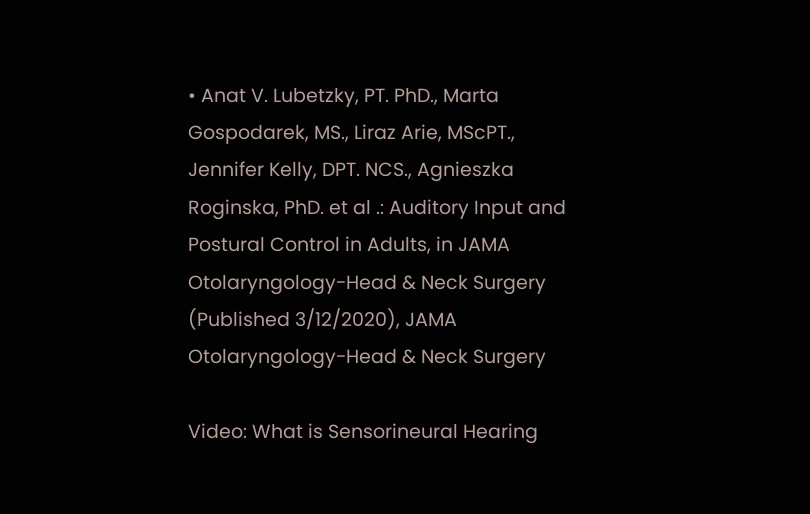• Anat V. Lubetzky, PT. PhD., Marta Gospodarek, MS., Liraz Arie, MScPT., Jennifer Kelly, DPT. NCS., Agnieszka Roginska, PhD. et al .: Auditory Input and Postural Control in Adults, in JAMA Otolaryngology-Head & Neck Surgery (Published 3/12/2020), JAMA Otolaryngology-Head & Neck Surgery

Video: What is Sensorineural Hearing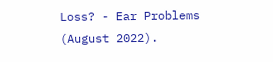Loss? - Ear Problems (August 2022).